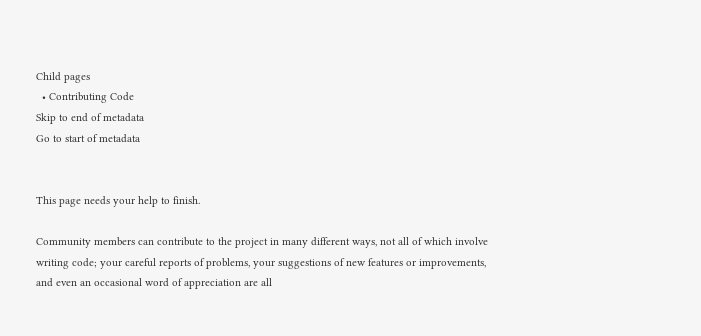Child pages
  • Contributing Code
Skip to end of metadata
Go to start of metadata


This page needs your help to finish.

Community members can contribute to the project in many different ways, not all of which involve writing code; your careful reports of problems, your suggestions of new features or improvements, and even an occasional word of appreciation are all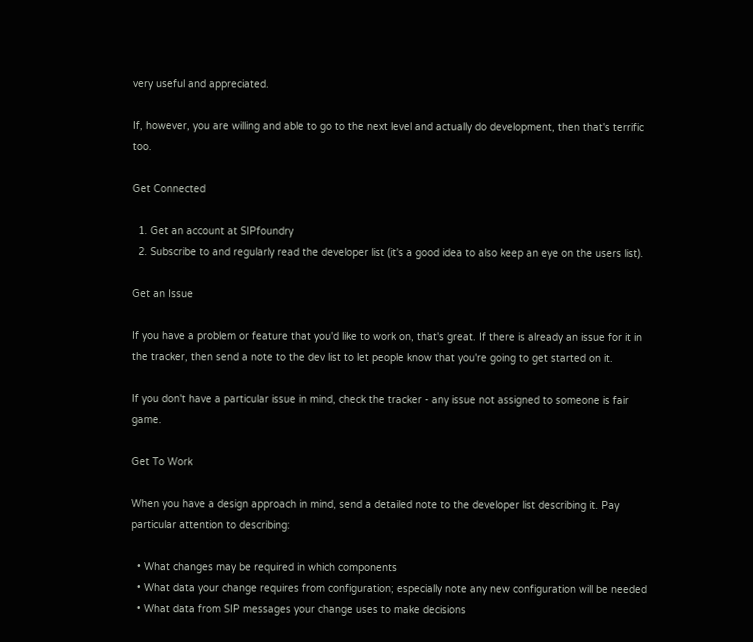very useful and appreciated.

If, however, you are willing and able to go to the next level and actually do development, then that's terrific too.

Get Connected

  1. Get an account at SIPfoundry
  2. Subscribe to and regularly read the developer list (it's a good idea to also keep an eye on the users list).

Get an Issue

If you have a problem or feature that you'd like to work on, that's great. If there is already an issue for it in the tracker, then send a note to the dev list to let people know that you're going to get started on it.

If you don't have a particular issue in mind, check the tracker - any issue not assigned to someone is fair game.

Get To Work

When you have a design approach in mind, send a detailed note to the developer list describing it. Pay particular attention to describing:

  • What changes may be required in which components
  • What data your change requires from configuration; especially note any new configuration will be needed
  • What data from SIP messages your change uses to make decisions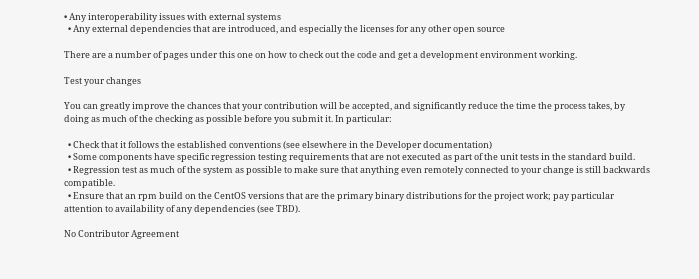• Any interoperability issues with external systems
  • Any external dependencies that are introduced, and especially the licenses for any other open source

There are a number of pages under this one on how to check out the code and get a development environment working.

Test your changes

You can greatly improve the chances that your contribution will be accepted, and significantly reduce the time the process takes, by doing as much of the checking as possible before you submit it. In particular:

  • Check that it follows the established conventions (see elsewhere in the Developer documentation)
  • Some components have specific regression testing requirements that are not executed as part of the unit tests in the standard build.
  • Regression test as much of the system as possible to make sure that anything even remotely connected to your change is still backwards compatible.
  • Ensure that an rpm build on the CentOS versions that are the primary binary distributions for the project work; pay particular attention to availability of any dependencies (see TBD).

No Contributor Agreement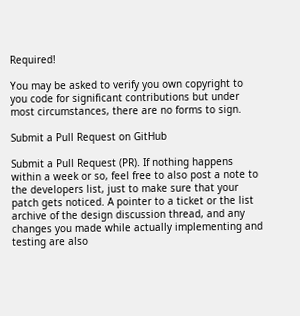Required!

You may be asked to verify you own copyright to you code for significant contributions but under most circumstances, there are no forms to sign.

Submit a Pull Request on GitHub

Submit a Pull Request (PR). If nothing happens within a week or so, feel free to also post a note to the developers list, just to make sure that your patch gets noticed. A pointer to a ticket or the list archive of the design discussion thread, and any changes you made while actually implementing and testing are also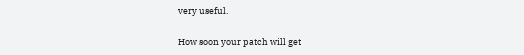very useful.

How soon your patch will get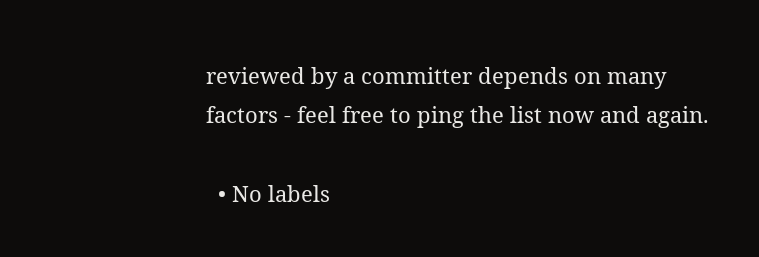reviewed by a committer depends on many factors - feel free to ping the list now and again.

  • No labels